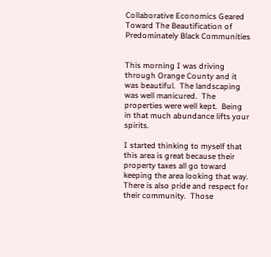Collaborative Economics Geared Toward The Beautification of Predominately Black Communities


This morning I was driving through Orange County and it was beautiful.  The landscaping was well manicured.  The properties were well kept.  Being in that much abundance lifts your spirits.

I started thinking to myself that this area is great because their property taxes all go toward keeping the area looking that way. There is also pride and respect for their community.  Those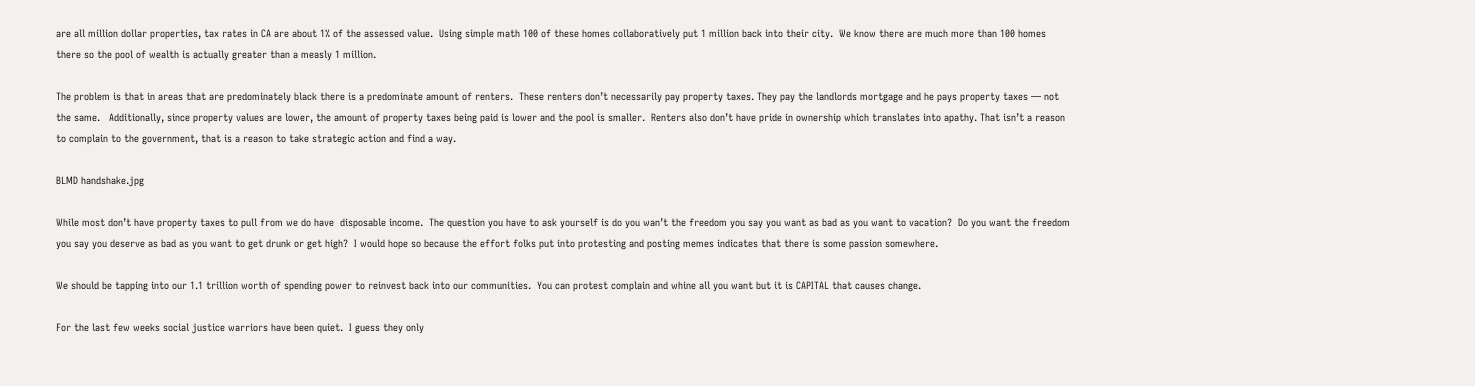are all million dollar properties, tax rates in CA are about 1% of the assessed value.  Using simple math 100 of these homes collaboratively put 1 million back into their city.  We know there are much more than 100 homes there so the pool of wealth is actually greater than a measly 1 million.

The problem is that in areas that are predominately black there is a predominate amount of renters.  These renters don’t necessarily pay property taxes. They pay the landlords mortgage and he pays property taxes — not the same.   Additionally, since property values are lower, the amount of property taxes being paid is lower and the pool is smaller.  Renters also don’t have pride in ownership which translates into apathy. That isn’t a reason to complain to the government, that is a reason to take strategic action and find a way.

BLMD handshake.jpg

While most don’t have property taxes to pull from we do have  disposable income.  The question you have to ask yourself is do you wan’t the freedom you say you want as bad as you want to vacation?  Do you want the freedom you say you deserve as bad as you want to get drunk or get high?  I would hope so because the effort folks put into protesting and posting memes indicates that there is some passion somewhere.

We should be tapping into our 1.1 trillion worth of spending power to reinvest back into our communities.  You can protest complain and whine all you want but it is CAPITAL that causes change.

For the last few weeks social justice warriors have been quiet.  I guess they only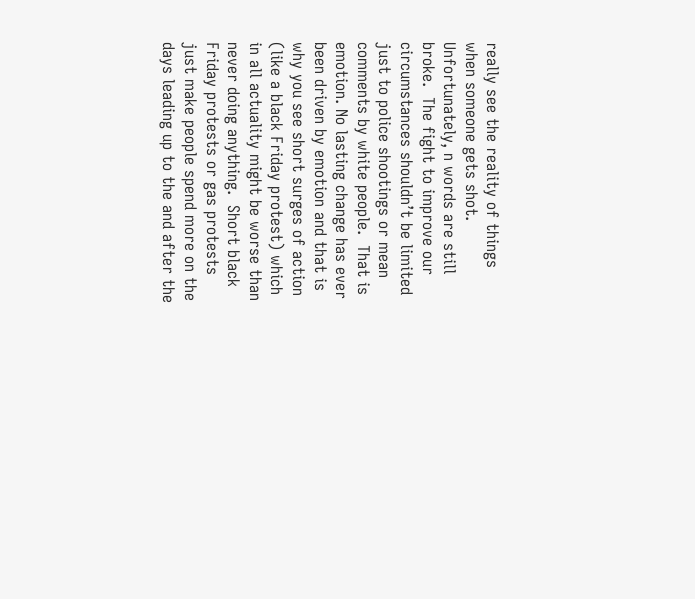really see the reality of things when someone gets shot.  Unfortunately, n words are still broke.  The fight to improve our circumstances shouldn’t be limited just to police shootings or mean comments by white people.  That is emotion. No lasting change has ever been driven by emotion and that is why you see short surges of action (like a black Friday protest) which in all actuality might be worse than never doing anything.  Short black Friday protests or gas protests just make people spend more on the days leading up to the and after the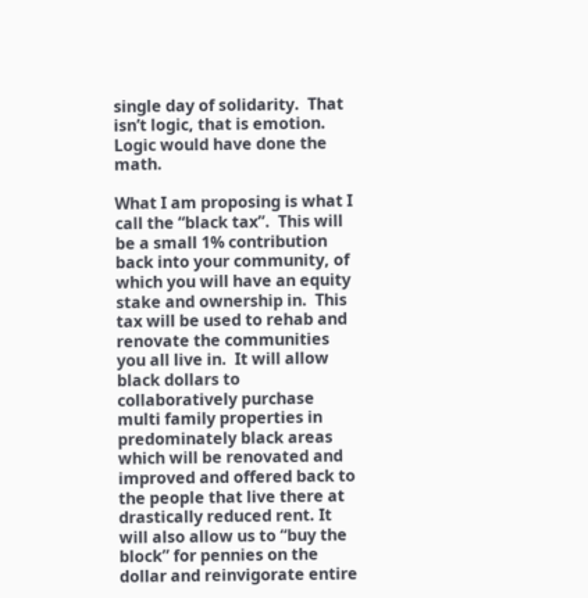single day of solidarity.  That isn’t logic, that is emotion.  Logic would have done the math.

What I am proposing is what I call the “black tax”.  This will be a small 1% contribution back into your community, of which you will have an equity stake and ownership in.  This tax will be used to rehab and renovate the communities you all live in.  It will allow black dollars to collaboratively purchase multi family properties in predominately black areas which will be renovated and improved and offered back to the people that live there at drastically reduced rent. It will also allow us to “buy the block” for pennies on the dollar and reinvigorate entire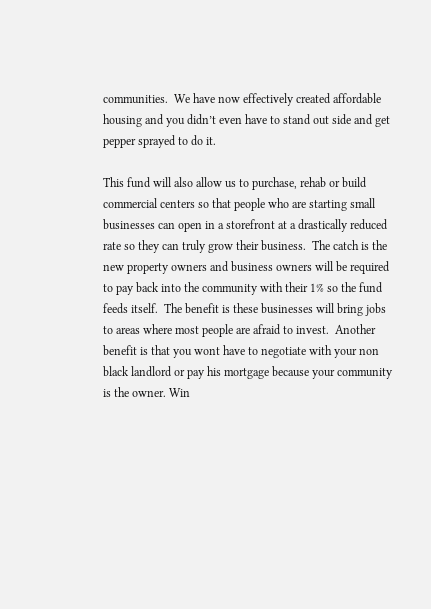communities.  We have now effectively created affordable housing and you didn’t even have to stand out side and get pepper sprayed to do it.

This fund will also allow us to purchase, rehab or build commercial centers so that people who are starting small businesses can open in a storefront at a drastically reduced rate so they can truly grow their business.  The catch is the new property owners and business owners will be required to pay back into the community with their 1% so the fund feeds itself.  The benefit is these businesses will bring jobs to areas where most people are afraid to invest.  Another benefit is that you wont have to negotiate with your non black landlord or pay his mortgage because your community is the owner. Win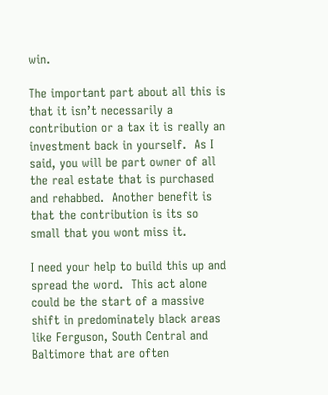win.

The important part about all this is that it isn’t necessarily a contribution or a tax it is really an investment back in yourself.  As I said, you will be part owner of all the real estate that is purchased and rehabbed.  Another benefit is that the contribution is its so small that you wont miss it.

I need your help to build this up and spread the word.  This act alone could be the start of a massive shift in predominately black areas like Ferguson, South Central and Baltimore that are often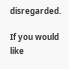disregarded.

If you would like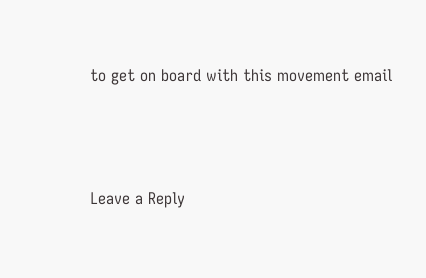to get on board with this movement email



Leave a Reply